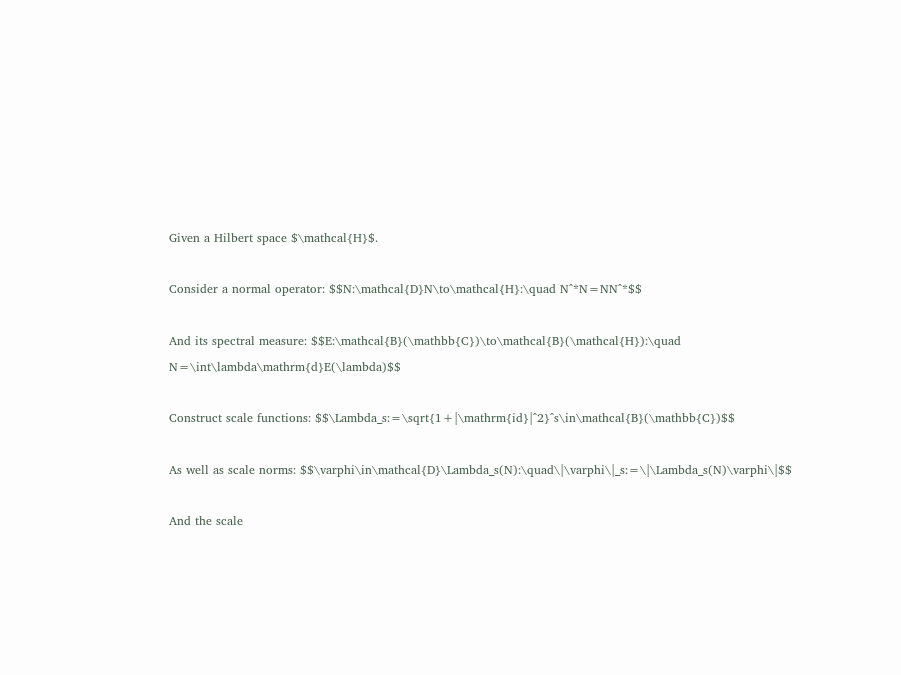Given a Hilbert space $\mathcal{H}$.

Consider a normal operator: $$N:\mathcal{D}N\to\mathcal{H}:\quad N^*N=NN^*$$

And its spectral measure: $$E:\mathcal{B}(\mathbb{C})\to\mathcal{B}(\mathcal{H}):\quad N=\int\lambda\mathrm{d}E(\lambda)$$

Construct scale functions: $$\Lambda_s:=\sqrt{1+|\mathrm{id}|^2}^s\in\mathcal{B}(\mathbb{C})$$

As well as scale norms: $$\varphi\in\mathcal{D}\Lambda_s(N):\quad\|\varphi\|_s:=\|\Lambda_s(N)\varphi\|$$

And the scale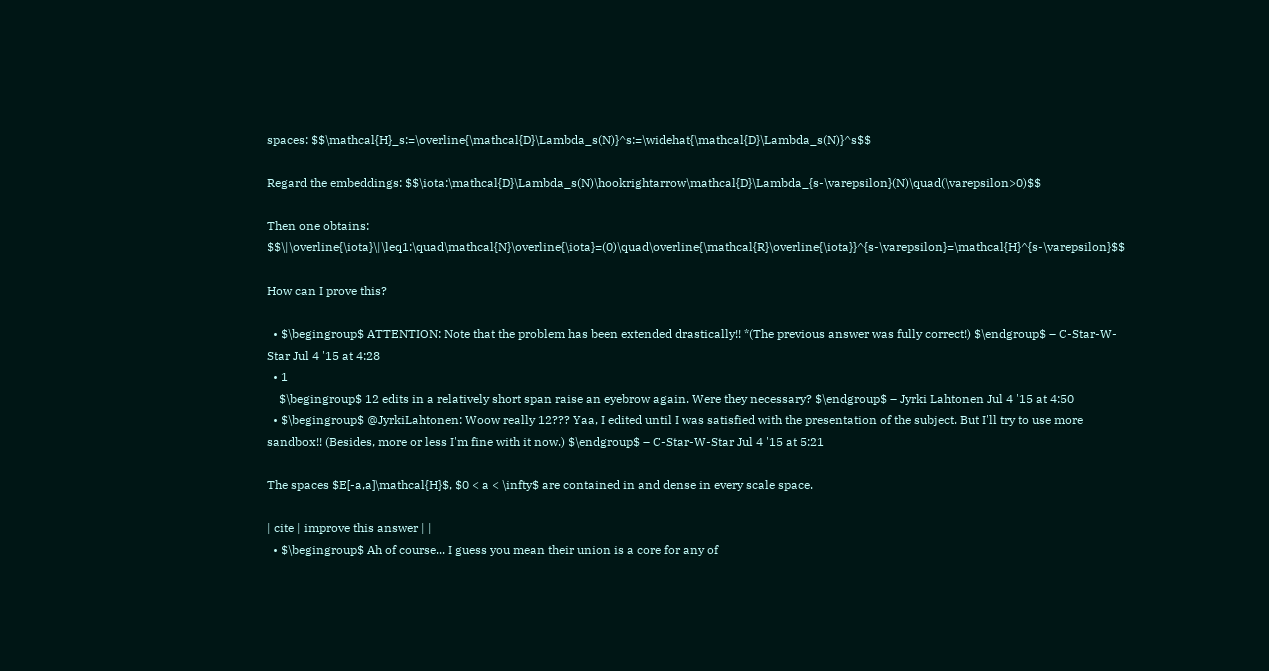spaces: $$\mathcal{H}_s:=\overline{\mathcal{D}\Lambda_s(N)}^s:=\widehat{\mathcal{D}\Lambda_s(N)}^s$$

Regard the embeddings: $$\iota:\mathcal{D}\Lambda_s(N)\hookrightarrow\mathcal{D}\Lambda_{s-\varepsilon}(N)\quad(\varepsilon>0)$$

Then one obtains: $$\|\overline{\iota}\|\leq1:\quad\mathcal{N}\overline{\iota}=(0)\quad\overline{\mathcal{R}\overline{\iota}}^{s-\varepsilon}=\mathcal{H}^{s-\varepsilon}$$

How can I prove this?

  • $\begingroup$ ATTENTION: Note that the problem has been extended drastically!! *(The previous answer was fully correct!) $\endgroup$ – C-Star-W-Star Jul 4 '15 at 4:28
  • 1
    $\begingroup$ 12 edits in a relatively short span raise an eyebrow again. Were they necessary? $\endgroup$ – Jyrki Lahtonen Jul 4 '15 at 4:50
  • $\begingroup$ @JyrkiLahtonen: Woow really 12??? Yaa, I edited until I was satisfied with the presentation of the subject. But I'll try to use more sandbox!! (Besides, more or less I'm fine with it now.) $\endgroup$ – C-Star-W-Star Jul 4 '15 at 5:21

The spaces $E[-a,a]\mathcal{H}$, $0 < a < \infty$ are contained in and dense in every scale space.

| cite | improve this answer | |
  • $\begingroup$ Ah of course... I guess you mean their union is a core for any of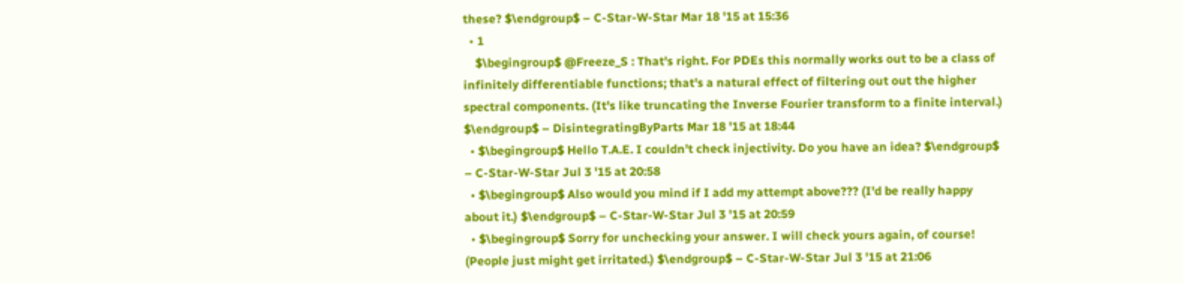these? $\endgroup$ – C-Star-W-Star Mar 18 '15 at 15:36
  • 1
    $\begingroup$ @Freeze_S : That's right. For PDEs this normally works out to be a class of infinitely differentiable functions; that's a natural effect of filtering out out the higher spectral components. (It's like truncating the Inverse Fourier transform to a finite interval.) $\endgroup$ – DisintegratingByParts Mar 18 '15 at 18:44
  • $\begingroup$ Hello T.A.E. I couldn't check injectivity. Do you have an idea? $\endgroup$ – C-Star-W-Star Jul 3 '15 at 20:58
  • $\begingroup$ Also would you mind if I add my attempt above??? (I'd be really happy about it.) $\endgroup$ – C-Star-W-Star Jul 3 '15 at 20:59
  • $\begingroup$ Sorry for unchecking your answer. I will check yours again, of course! (People just might get irritated.) $\endgroup$ – C-Star-W-Star Jul 3 '15 at 21:06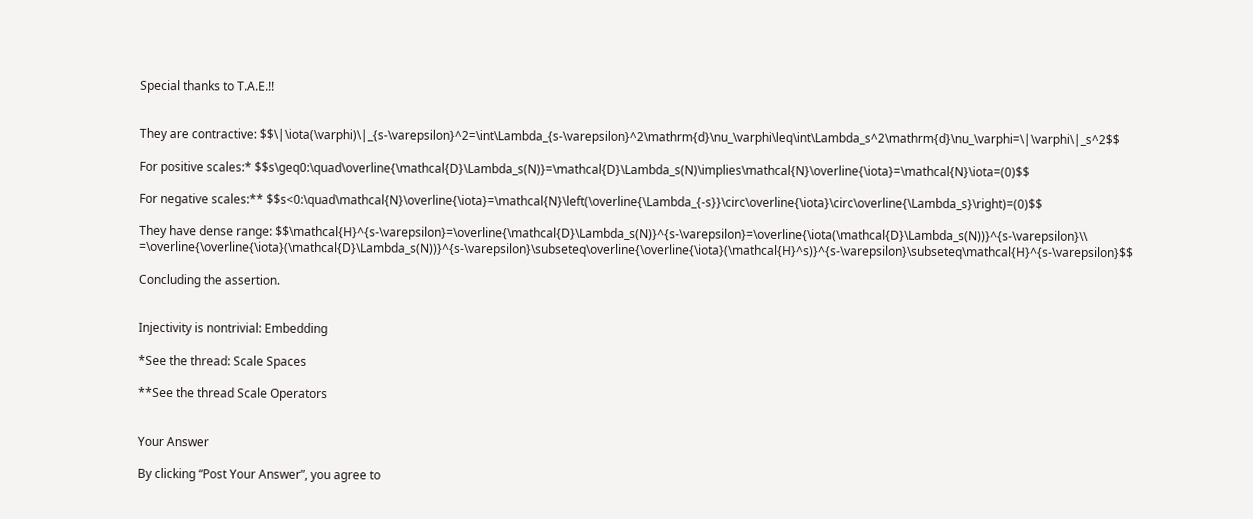Special thanks to T.A.E.!!


They are contractive: $$\|\iota(\varphi)\|_{s-\varepsilon}^2=\int\Lambda_{s-\varepsilon}^2\mathrm{d}\nu_\varphi\leq\int\Lambda_s^2\mathrm{d}\nu_\varphi=\|\varphi\|_s^2$$

For positive scales:* $$s\geq0:\quad\overline{\mathcal{D}\Lambda_s(N)}=\mathcal{D}\Lambda_s(N)\implies\mathcal{N}\overline{\iota}=\mathcal{N}\iota=(0)$$

For negative scales:** $$s<0:\quad\mathcal{N}\overline{\iota}=\mathcal{N}\left(\overline{\Lambda_{-s}}\circ\overline{\iota}\circ\overline{\Lambda_s}\right)=(0)$$

They have dense range: $$\mathcal{H}^{s-\varepsilon}=\overline{\mathcal{D}\Lambda_s(N)}^{s-\varepsilon}=\overline{\iota(\mathcal{D}\Lambda_s(N))}^{s-\varepsilon}\\ =\overline{\overline{\iota}(\mathcal{D}\Lambda_s(N))}^{s-\varepsilon}\subseteq\overline{\overline{\iota}(\mathcal{H}^s)}^{s-\varepsilon}\subseteq\mathcal{H}^{s-\varepsilon}$$

Concluding the assertion.


Injectivity is nontrivial: Embedding

*See the thread: Scale Spaces

**See the thread Scale Operators


Your Answer

By clicking “Post Your Answer”, you agree to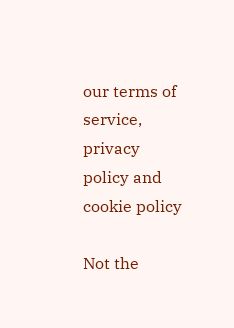our terms of service, privacy policy and cookie policy

Not the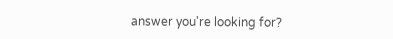answer you're looking for?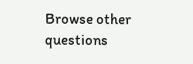Browse other questions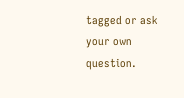tagged or ask your own question.